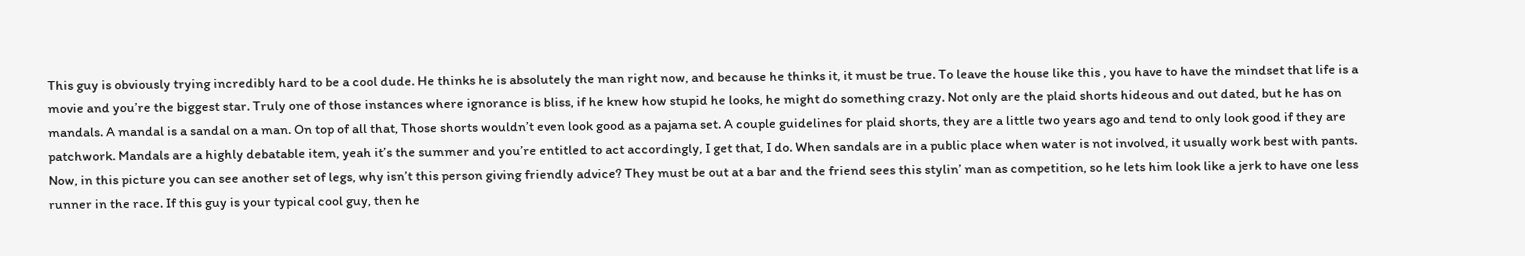This guy is obviously trying incredibly hard to be a cool dude. He thinks he is absolutely the man right now, and because he thinks it, it must be true. To leave the house like this , you have to have the mindset that life is a movie and you’re the biggest star. Truly one of those instances where ignorance is bliss, if he knew how stupid he looks, he might do something crazy. Not only are the plaid shorts hideous and out dated, but he has on mandals. A mandal is a sandal on a man. On top of all that, Those shorts wouldn’t even look good as a pajama set. A couple guidelines for plaid shorts, they are a little two years ago and tend to only look good if they are patchwork. Mandals are a highly debatable item, yeah it’s the summer and you’re entitled to act accordingly, I get that, I do. When sandals are in a public place when water is not involved, it usually work best with pants. Now, in this picture you can see another set of legs, why isn’t this person giving friendly advice? They must be out at a bar and the friend sees this stylin’ man as competition, so he lets him look like a jerk to have one less runner in the race. If this guy is your typical cool guy, then he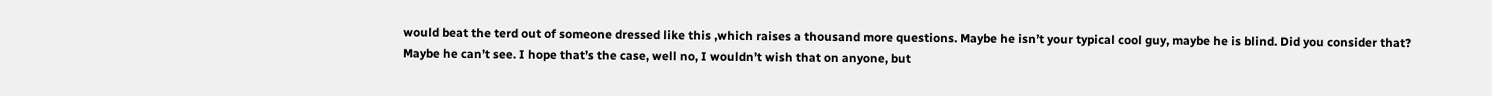would beat the terd out of someone dressed like this ,which raises a thousand more questions. Maybe he isn’t your typical cool guy, maybe he is blind. Did you consider that? Maybe he can’t see. I hope that’s the case, well no, I wouldn’t wish that on anyone, but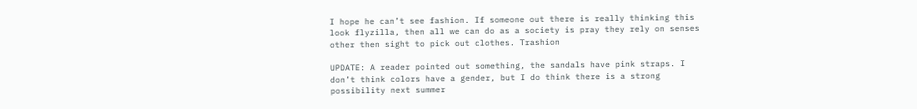I hope he can’t see fashion. If someone out there is really thinking this look flyzilla, then all we can do as a society is pray they rely on senses other then sight to pick out clothes. Trashion

UPDATE: A reader pointed out something, the sandals have pink straps. I don’t think colors have a gender, but I do think there is a strong possibility next summer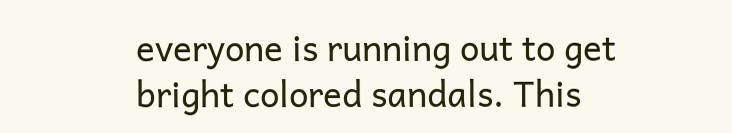everyone is running out to get bright colored sandals. This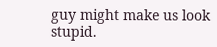guy might make us look stupid.